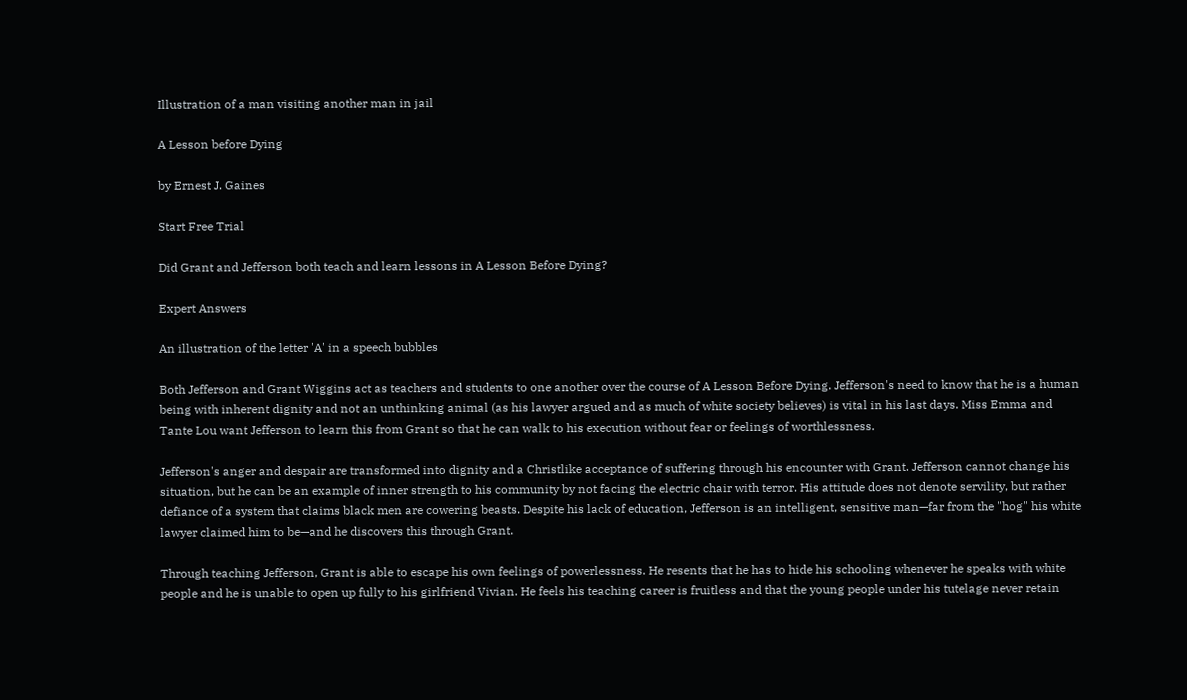Illustration of a man visiting another man in jail

A Lesson before Dying

by Ernest J. Gaines

Start Free Trial

Did Grant and Jefferson both teach and learn lessons in A Lesson Before Dying?

Expert Answers

An illustration of the letter 'A' in a speech bubbles

Both Jefferson and Grant Wiggins act as teachers and students to one another over the course of A Lesson Before Dying. Jefferson's need to know that he is a human being with inherent dignity and not an unthinking animal (as his lawyer argued and as much of white society believes) is vital in his last days. Miss Emma and Tante Lou want Jefferson to learn this from Grant so that he can walk to his execution without fear or feelings of worthlessness.

Jefferson's anger and despair are transformed into dignity and a Christlike acceptance of suffering through his encounter with Grant. Jefferson cannot change his situation, but he can be an example of inner strength to his community by not facing the electric chair with terror. His attitude does not denote servility, but rather defiance of a system that claims black men are cowering beasts. Despite his lack of education, Jefferson is an intelligent, sensitive man—far from the "hog" his white lawyer claimed him to be—and he discovers this through Grant.

Through teaching Jefferson, Grant is able to escape his own feelings of powerlessness. He resents that he has to hide his schooling whenever he speaks with white people and he is unable to open up fully to his girlfriend Vivian. He feels his teaching career is fruitless and that the young people under his tutelage never retain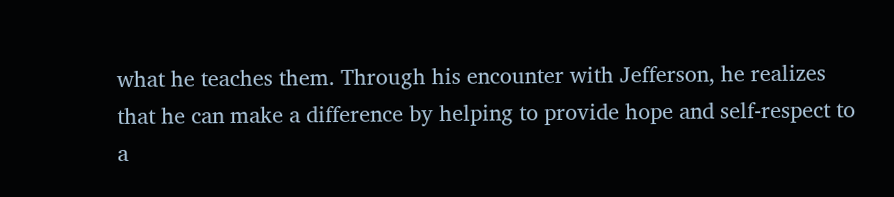what he teaches them. Through his encounter with Jefferson, he realizes that he can make a difference by helping to provide hope and self-respect to a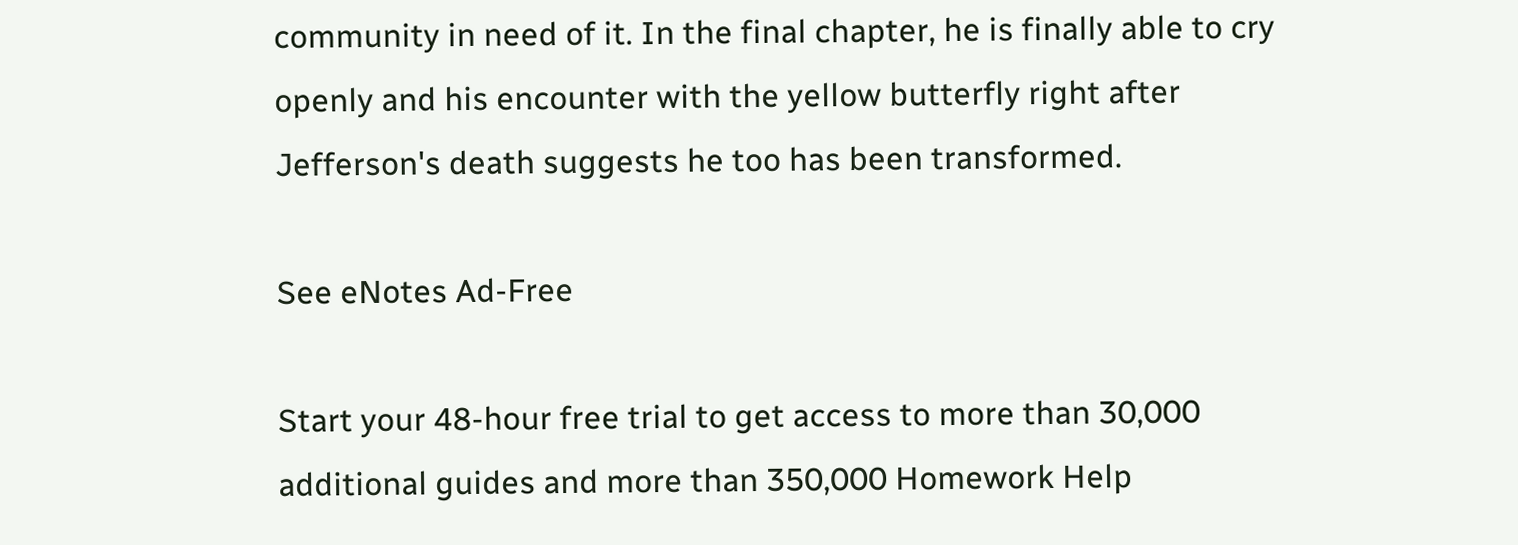community in need of it. In the final chapter, he is finally able to cry openly and his encounter with the yellow butterfly right after Jefferson's death suggests he too has been transformed.

See eNotes Ad-Free

Start your 48-hour free trial to get access to more than 30,000 additional guides and more than 350,000 Homework Help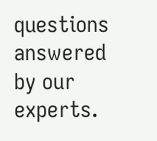questions answered by our experts.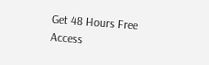Get 48 Hours Free Access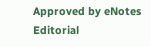Approved by eNotes Editorial